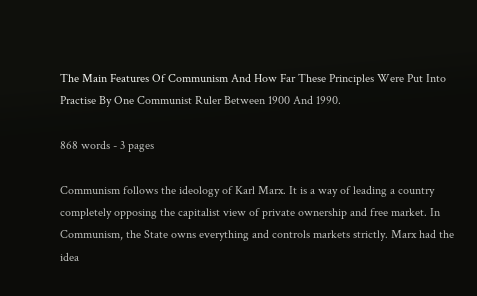The Main Features Of Communism And How Far These Principles Were Put Into Practise By One Communist Ruler Between 1900 And 1990.

868 words - 3 pages

Communism follows the ideology of Karl Marx. It is a way of leading a country completely opposing the capitalist view of private ownership and free market. In Communism, the State owns everything and controls markets strictly. Marx had the idea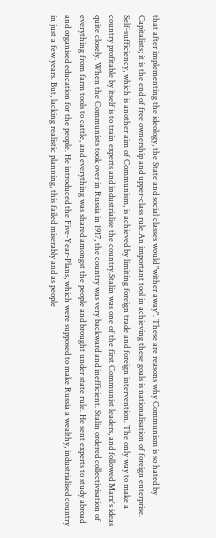that after implementing the ideology, the State and social classes would "wither away". These are reasons why Communism is so hated by Capitalists; it is the end of free ownership and upper-class rule.An important tool in achieving these goals is nationalisation of foreign enterprise. Self-sufficiency, which is another aim of Communism, is achieved by limiting foreign trade and foreign intervention. The only way to make a country profitable by itself is to train experts and industrialise the country.Stalin was one of the first Communist leaders, and followed Marx's ideas quite closely. When the Communists took over in Russia in 1917, the country was very backward and inefficient. Stalin ordered collectivisation of everything from farm tools to cattle, and everything was shared amongst the people and brought under state rule. He sent experts to study abroad and organised education for the people. He introduced the Five-Year-Plans, which were supposed to make Russia a wealthy, industrialised country in just a few years. But, lacking realistic planning, this failed miserably and as people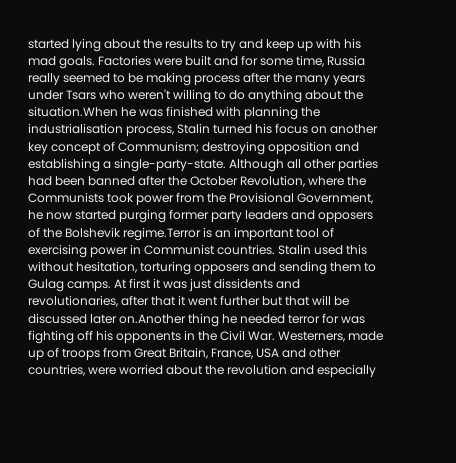started lying about the results to try and keep up with his mad goals. Factories were built and for some time, Russia really seemed to be making process after the many years under Tsars who weren't willing to do anything about the situation.When he was finished with planning the industrialisation process, Stalin turned his focus on another key concept of Communism; destroying opposition and establishing a single-party-state. Although all other parties had been banned after the October Revolution, where the Communists took power from the Provisional Government, he now started purging former party leaders and opposers of the Bolshevik regime.Terror is an important tool of exercising power in Communist countries. Stalin used this without hesitation, torturing opposers and sending them to Gulag camps. At first it was just dissidents and revolutionaries, after that it went further but that will be discussed later on.Another thing he needed terror for was fighting off his opponents in the Civil War. Westerners, made up of troops from Great Britain, France, USA and other countries, were worried about the revolution and especially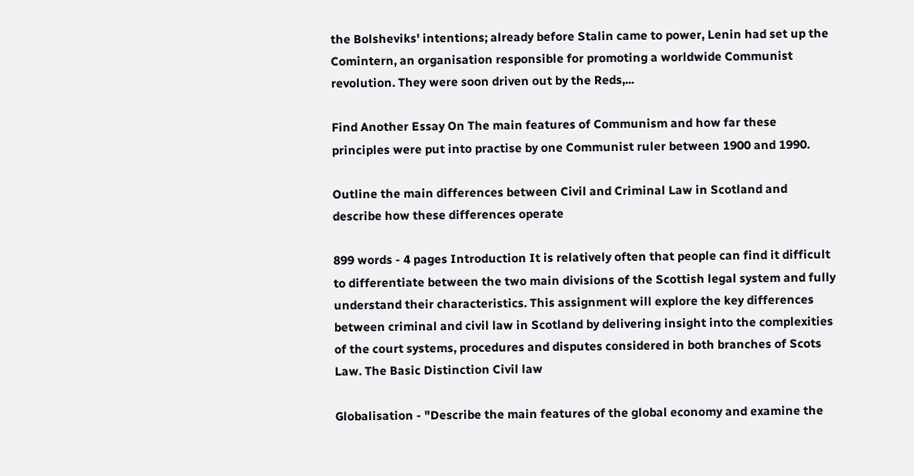the Bolsheviks' intentions; already before Stalin came to power, Lenin had set up the Comintern, an organisation responsible for promoting a worldwide Communist revolution. They were soon driven out by the Reds,...

Find Another Essay On The main features of Communism and how far these principles were put into practise by one Communist ruler between 1900 and 1990.

Outline the main differences between Civil and Criminal Law in Scotland and describe how these differences operate

899 words - 4 pages Introduction It is relatively often that people can find it difficult to differentiate between the two main divisions of the Scottish legal system and fully understand their characteristics. This assignment will explore the key differences between criminal and civil law in Scotland by delivering insight into the complexities of the court systems, procedures and disputes considered in both branches of Scots Law. The Basic Distinction Civil law

Globalisation - "Describe the main features of the global economy and examine the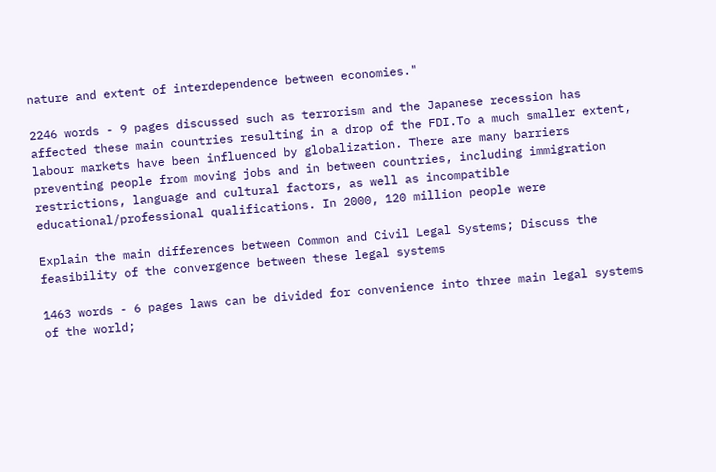nature and extent of interdependence between economies."

2246 words - 9 pages discussed such as terrorism and the Japanese recession has affected these main countries resulting in a drop of the FDI.To a much smaller extent, labour markets have been influenced by globalization. There are many barriers preventing people from moving jobs and in between countries, including immigration restrictions, language and cultural factors, as well as incompatible educational/professional qualifications. In 2000, 120 million people were

Explain the main differences between Common and Civil Legal Systems; Discuss the feasibility of the convergence between these legal systems

1463 words - 6 pages laws can be divided for convenience into three main legal systems of the world;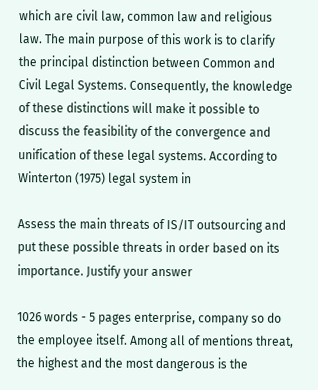which are civil law, common law and religious law. The main purpose of this work is to clarify the principal distinction between Common and Civil Legal Systems. Consequently, the knowledge of these distinctions will make it possible to discuss the feasibility of the convergence and unification of these legal systems. According to Winterton (1975) legal system in

Assess the main threats of IS/IT outsourcing and put these possible threats in order based on its importance. Justify your answer

1026 words - 5 pages enterprise, company so do the employee itself. Among all of mentions threat, the highest and the most dangerous is the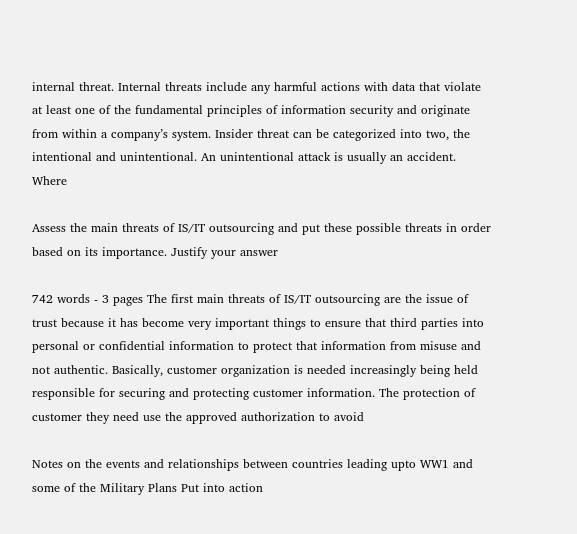internal threat. Internal threats include any harmful actions with data that violate at least one of the fundamental principles of information security and originate from within a company’s system. Insider threat can be categorized into two, the intentional and unintentional. An unintentional attack is usually an accident. Where

Assess the main threats of IS/IT outsourcing and put these possible threats in order based on its importance. Justify your answer

742 words - 3 pages The first main threats of IS/IT outsourcing are the issue of trust because it has become very important things to ensure that third parties into personal or confidential information to protect that information from misuse and not authentic. Basically, customer organization is needed increasingly being held responsible for securing and protecting customer information. The protection of customer they need use the approved authorization to avoid

Notes on the events and relationships between countries leading upto WW1 and some of the Military Plans Put into action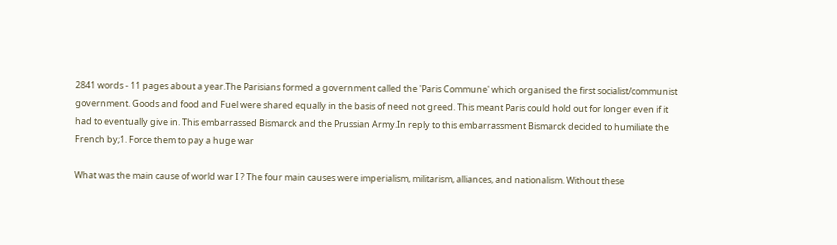2841 words - 11 pages about a year.The Parisians formed a government called the 'Paris Commune' which organised the first socialist/communist government. Goods and food and Fuel were shared equally in the basis of need not greed. This meant Paris could hold out for longer even if it had to eventually give in. This embarrassed Bismarck and the Prussian Army.In reply to this embarrassment Bismarck decided to humiliate the French by;1. Force them to pay a huge war

What was the main cause of world war I ? The four main causes were imperialism, militarism, alliances, and nationalism. Without these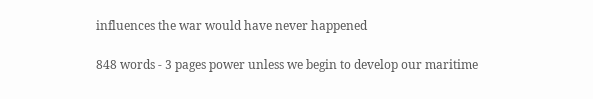influences the war would have never happened

848 words - 3 pages power unless we begin to develop our maritime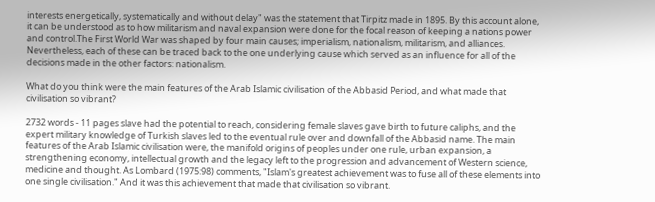interests energetically, systematically and without delay" was the statement that Tirpitz made in 1895. By this account alone, it can be understood as to how militarism and naval expansion were done for the focal reason of keeping a nations power and control.The First World War was shaped by four main causes; imperialism, nationalism, militarism, and alliances. Nevertheless, each of these can be traced back to the one underlying cause which served as an influence for all of the decisions made in the other factors: nationalism.

What do you think were the main features of the Arab Islamic civilisation of the Abbasid Period, and what made that civilisation so vibrant?

2732 words - 11 pages slave had the potential to reach, considering female slaves gave birth to future caliphs, and the expert military knowledge of Turkish slaves led to the eventual rule over and downfall of the Abbasid name. The main features of the Arab Islamic civilisation were, the manifold origins of peoples under one rule, urban expansion, a strengthening economy, intellectual growth and the legacy left to the progression and advancement of Western science, medicine and thought. As Lombard (1975:98) comments, "Islam's greatest achievement was to fuse all of these elements into one single civilisation." And it was this achievement that made that civilisation so vibrant.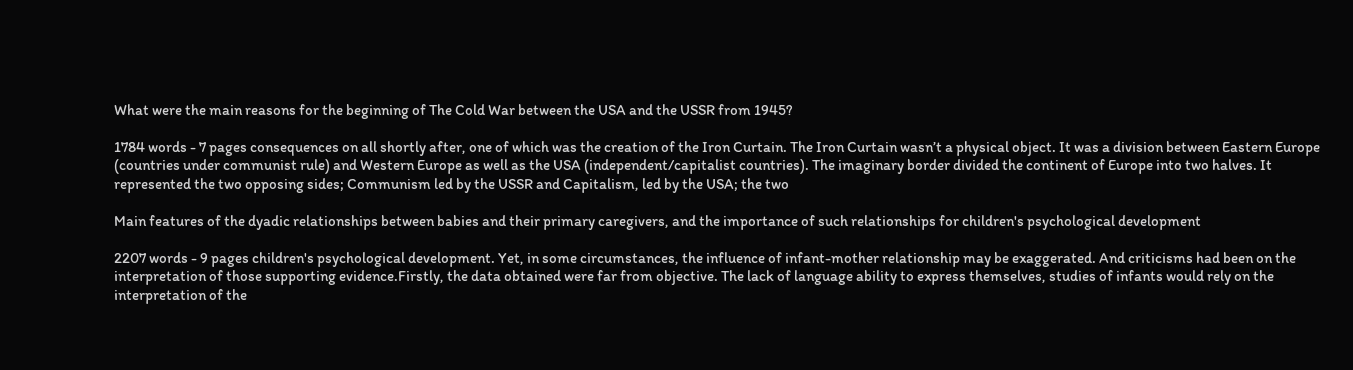What were the main reasons for the beginning of The Cold War between the USA and the USSR from 1945?

1784 words - 7 pages consequences on all shortly after, one of which was the creation of the Iron Curtain. The Iron Curtain wasn’t a physical object. It was a division between Eastern Europe (countries under communist rule) and Western Europe as well as the USA (independent/capitalist countries). The imaginary border divided the continent of Europe into two halves. It represented the two opposing sides; Communism led by the USSR and Capitalism, led by the USA; the two

Main features of the dyadic relationships between babies and their primary caregivers, and the importance of such relationships for children's psychological development

2207 words - 9 pages children's psychological development. Yet, in some circumstances, the influence of infant-mother relationship may be exaggerated. And criticisms had been on the interpretation of those supporting evidence.Firstly, the data obtained were far from objective. The lack of language ability to express themselves, studies of infants would rely on the interpretation of the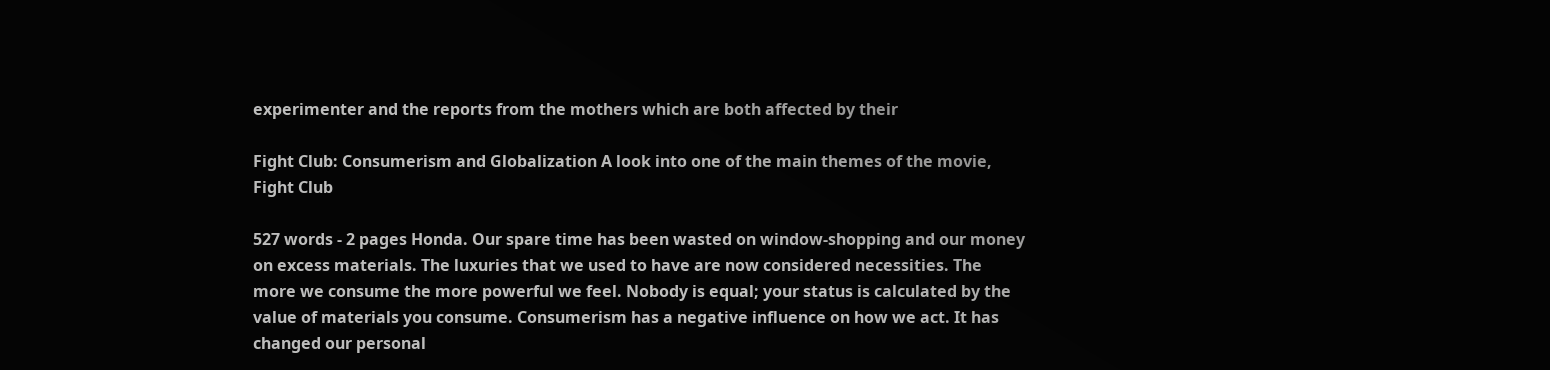experimenter and the reports from the mothers which are both affected by their

Fight Club: Consumerism and Globalization A look into one of the main themes of the movie, Fight Club

527 words - 2 pages Honda. Our spare time has been wasted on window-shopping and our money on excess materials. The luxuries that we used to have are now considered necessities. The more we consume the more powerful we feel. Nobody is equal; your status is calculated by the value of materials you consume. Consumerism has a negative influence on how we act. It has changed our personal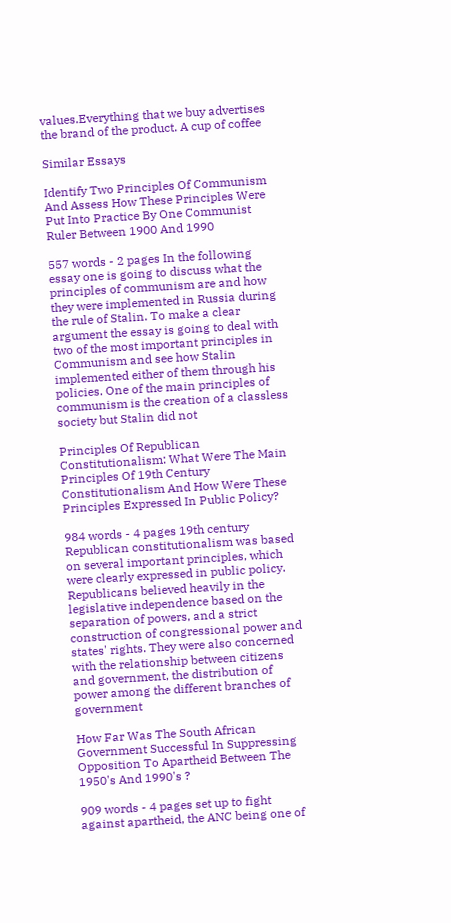values.Everything that we buy advertises the brand of the product. A cup of coffee

Similar Essays

Identify Two Principles Of Communism And Assess How These Principles Were Put Into Practice By One Communist Ruler Between 1900 And 1990

557 words - 2 pages In the following essay one is going to discuss what the principles of communism are and how they were implemented in Russia during the rule of Stalin. To make a clear argument the essay is going to deal with two of the most important principles in Communism and see how Stalin implemented either of them through his policies. One of the main principles of communism is the creation of a classless society but Stalin did not

Principles Of Republican Constitutionalism: What Were The Main Principles Of 19th Century Constitutionalism And How Were These Principles Expressed In Public Policy?

984 words - 4 pages 19th century Republican constitutionalism was based on several important principles, which were clearly expressed in public policy. Republicans believed heavily in the legislative independence based on the separation of powers, and a strict construction of congressional power and states' rights. They were also concerned with the relationship between citizens and government, the distribution of power among the different branches of government

How Far Was The South African Government Successful In Suppressing Opposition To Apartheid Between The 1950's And 1990's ?

909 words - 4 pages set up to fight against apartheid, the ANC being one of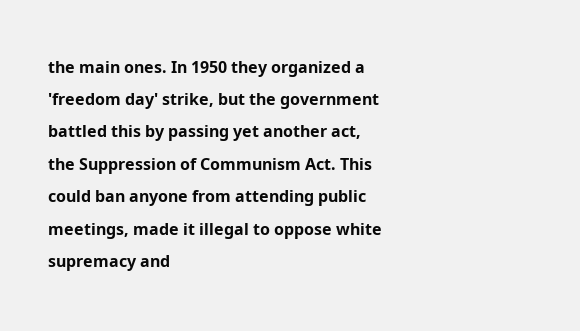the main ones. In 1950 they organized a 'freedom day' strike, but the government battled this by passing yet another act, the Suppression of Communism Act. This could ban anyone from attending public meetings, made it illegal to oppose white supremacy and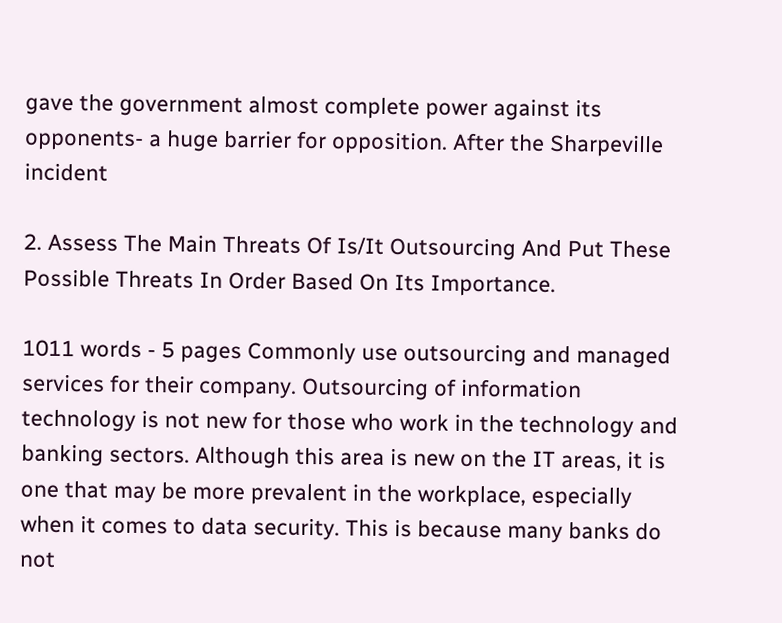gave the government almost complete power against its opponents- a huge barrier for opposition. After the Sharpeville incident

2. Assess The Main Threats Of Is/It Outsourcing And Put These Possible Threats In Order Based On Its Importance.

1011 words - 5 pages Commonly use outsourcing and managed services for their company. Outsourcing of information technology is not new for those who work in the technology and banking sectors. Although this area is new on the IT areas, it is one that may be more prevalent in the workplace, especially when it comes to data security. This is because many banks do not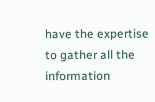have the expertise to gather all the information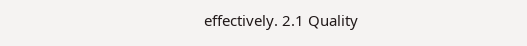effectively. 2.1 Quality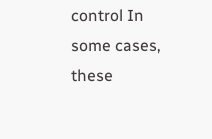control In some cases, these